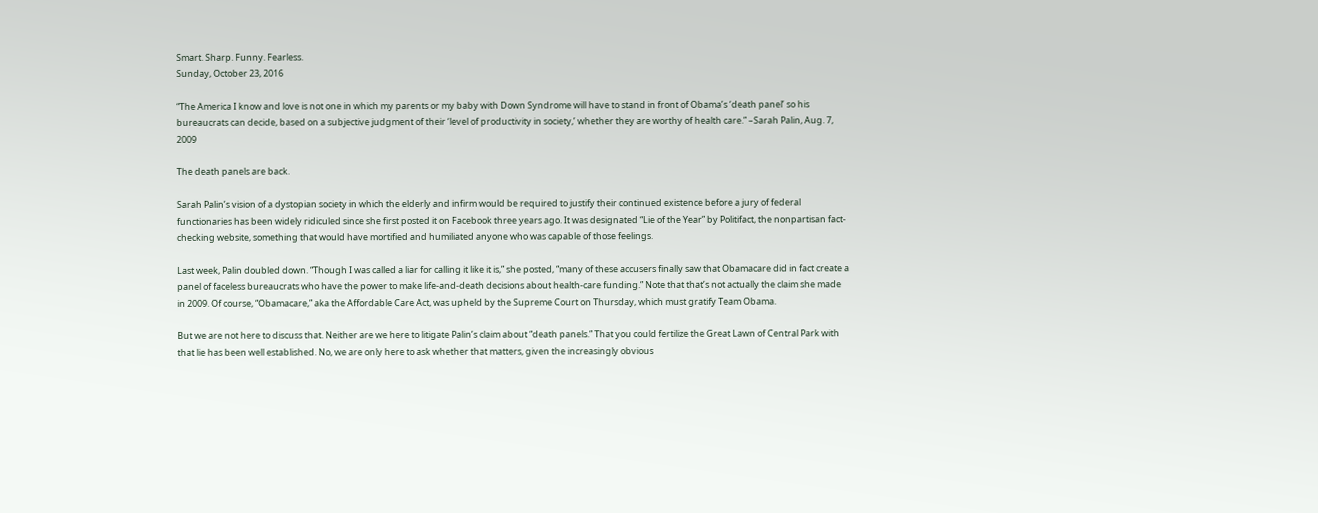Smart. Sharp. Funny. Fearless.
Sunday, October 23, 2016

“The America I know and love is not one in which my parents or my baby with Down Syndrome will have to stand in front of Obama’s ‘death panel’ so his bureaucrats can decide, based on a subjective judgment of their ‘level of productivity in society,’ whether they are worthy of health care.” –Sarah Palin, Aug. 7, 2009

The death panels are back.

Sarah Palin’s vision of a dystopian society in which the elderly and infirm would be required to justify their continued existence before a jury of federal functionaries has been widely ridiculed since she first posted it on Facebook three years ago. It was designated “Lie of the Year” by Politifact, the nonpartisan fact-checking website, something that would have mortified and humiliated anyone who was capable of those feelings.

Last week, Palin doubled down. “Though I was called a liar for calling it like it is,” she posted, “many of these accusers finally saw that Obamacare did in fact create a panel of faceless bureaucrats who have the power to make life-and-death decisions about health-care funding.” Note that that’s not actually the claim she made in 2009. Of course, “Obamacare,” aka the Affordable Care Act, was upheld by the Supreme Court on Thursday, which must gratify Team Obama.

But we are not here to discuss that. Neither are we here to litigate Palin’s claim about “death panels.” That you could fertilize the Great Lawn of Central Park with that lie has been well established. No, we are only here to ask whether that matters, given the increasingly obvious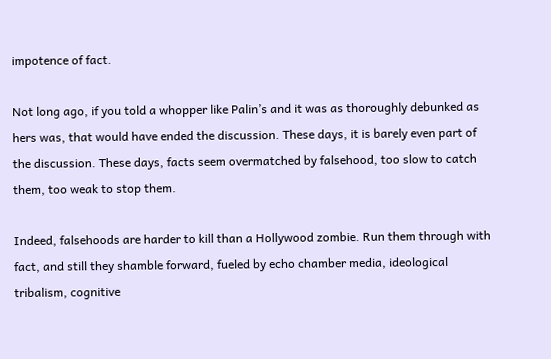impotence of fact.

Not long ago, if you told a whopper like Palin’s and it was as thoroughly debunked as hers was, that would have ended the discussion. These days, it is barely even part of the discussion. These days, facts seem overmatched by falsehood, too slow to catch them, too weak to stop them.

Indeed, falsehoods are harder to kill than a Hollywood zombie. Run them through with fact, and still they shamble forward, fueled by echo chamber media, ideological tribalism, cognitive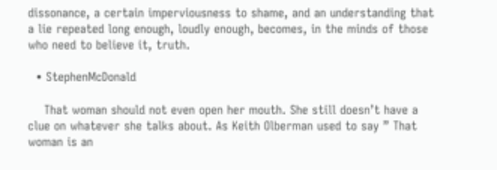dissonance, a certain imperviousness to shame, and an understanding that a lie repeated long enough, loudly enough, becomes, in the minds of those who need to believe it, truth.

  • StephenMcDonald

    That woman should not even open her mouth. She still doesn’t have a clue on whatever she talks about. As Keith Olberman used to say ” That woman is an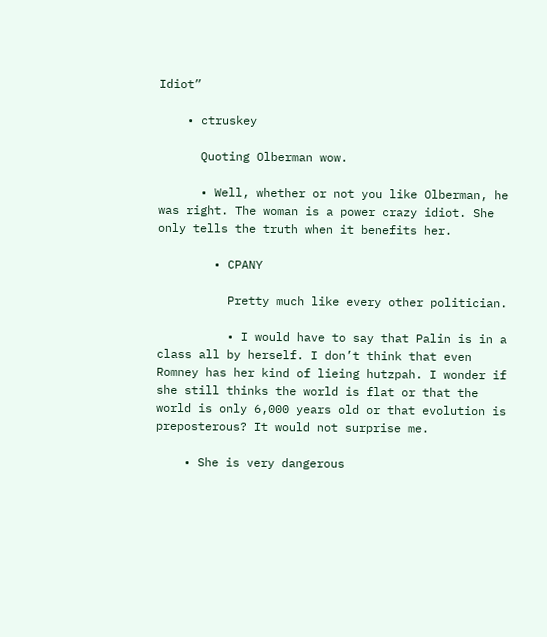Idiot”

    • ctruskey

      Quoting Olberman wow.

      • Well, whether or not you like Olberman, he was right. The woman is a power crazy idiot. She only tells the truth when it benefits her.

        • CPANY

          Pretty much like every other politician.

          • I would have to say that Palin is in a class all by herself. I don’t think that even Romney has her kind of lieing hutzpah. I wonder if she still thinks the world is flat or that the world is only 6,000 years old or that evolution is preposterous? It would not surprise me.

    • She is very dangerous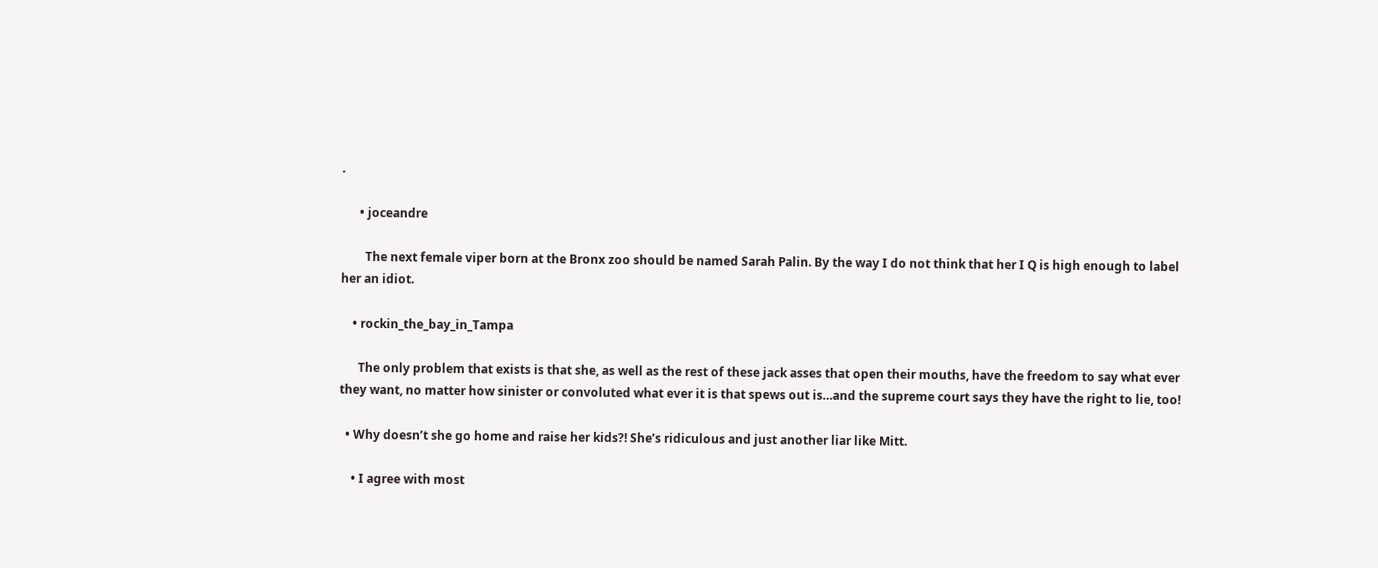.

      • joceandre

        The next female viper born at the Bronx zoo should be named Sarah Palin. By the way I do not think that her I Q is high enough to label her an idiot.

    • rockin_the_bay_in_Tampa

      The only problem that exists is that she, as well as the rest of these jack asses that open their mouths, have the freedom to say what ever they want, no matter how sinister or convoluted what ever it is that spews out is…and the supreme court says they have the right to lie, too!

  • Why doesn’t she go home and raise her kids?! She’s ridiculous and just another liar like Mitt.

    • I agree with most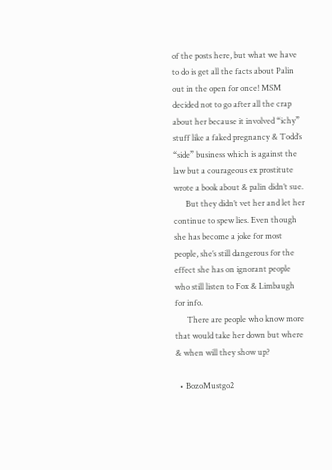of the posts here, but what we have to do is get all the facts about Palin out in the open for once! MSM decided not to go after all the crap about her because it involved “ichy” stuff like a faked pregnancy & Todd’s “side” business which is against the law but a courageous ex prostitute wrote a book about & palin didn’t sue.
      But they didn’t vet her and let her continue to spew lies. Even though she has become a joke for most people, she’s still dangerous for the effect she has on ignorant people who still listen to Fox & Limbaugh for info.
      There are people who know more that would take her down but where & when will they show up?

  • BozoMustgo2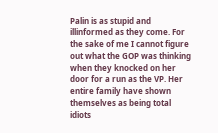Palin is as stupid and illinformed as they come. For the sake of me I cannot figure out what the GOP was thinking when they knocked on her door for a run as the VP. Her entire family have shown themselves as being total idiots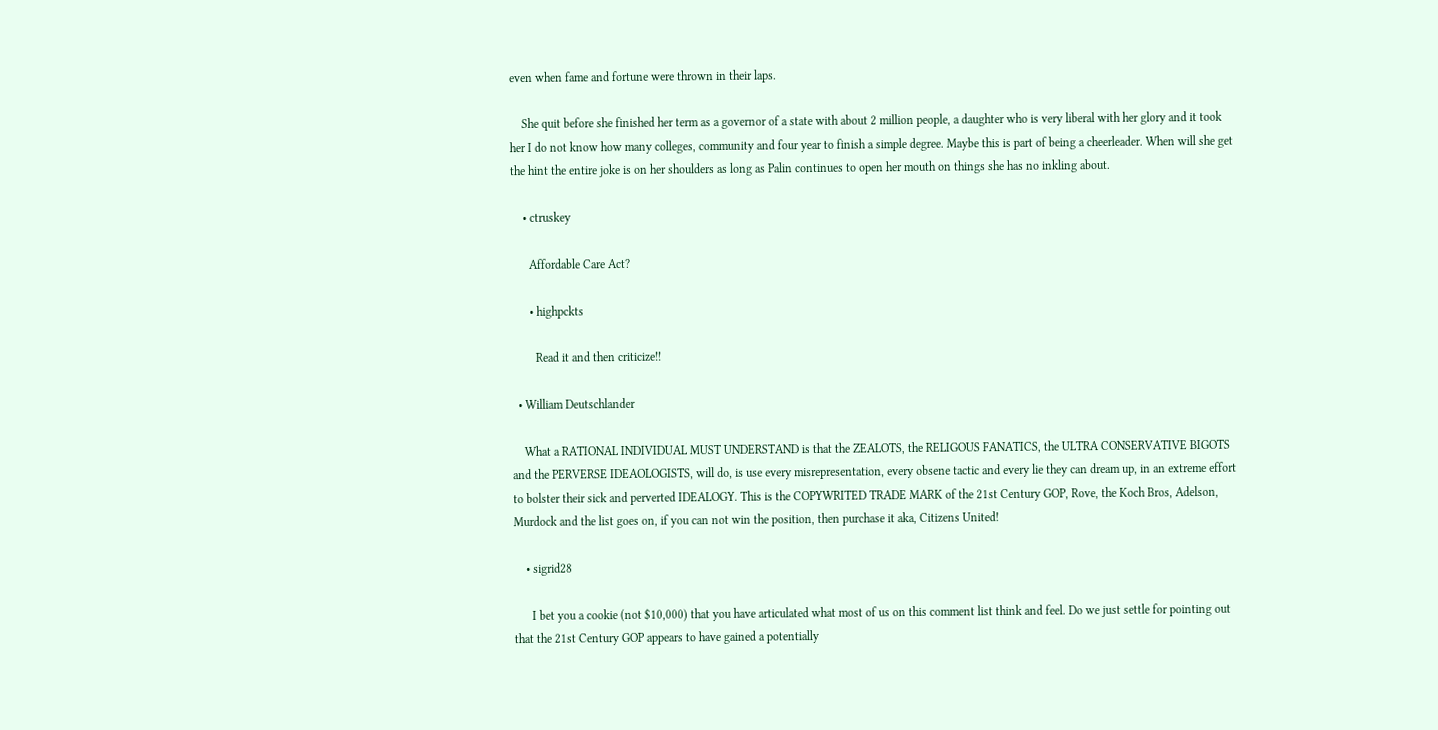even when fame and fortune were thrown in their laps.

    She quit before she finished her term as a governor of a state with about 2 million people, a daughter who is very liberal with her glory and it took her I do not know how many colleges, community and four year to finish a simple degree. Maybe this is part of being a cheerleader. When will she get the hint the entire joke is on her shoulders as long as Palin continues to open her mouth on things she has no inkling about.

    • ctruskey

      Affordable Care Act?

      • highpckts

        Read it and then criticize!!

  • William Deutschlander

    What a RATIONAL INDIVIDUAL MUST UNDERSTAND is that the ZEALOTS, the RELIGOUS FANATICS, the ULTRA CONSERVATIVE BIGOTS and the PERVERSE IDEAOLOGISTS, will do, is use every misrepresentation, every obsene tactic and every lie they can dream up, in an extreme effort to bolster their sick and perverted IDEALOGY. This is the COPYWRITED TRADE MARK of the 21st Century GOP, Rove, the Koch Bros, Adelson, Murdock and the list goes on, if you can not win the position, then purchase it aka, Citizens United!

    • sigrid28

      I bet you a cookie (not $10,000) that you have articulated what most of us on this comment list think and feel. Do we just settle for pointing out that the 21st Century GOP appears to have gained a potentially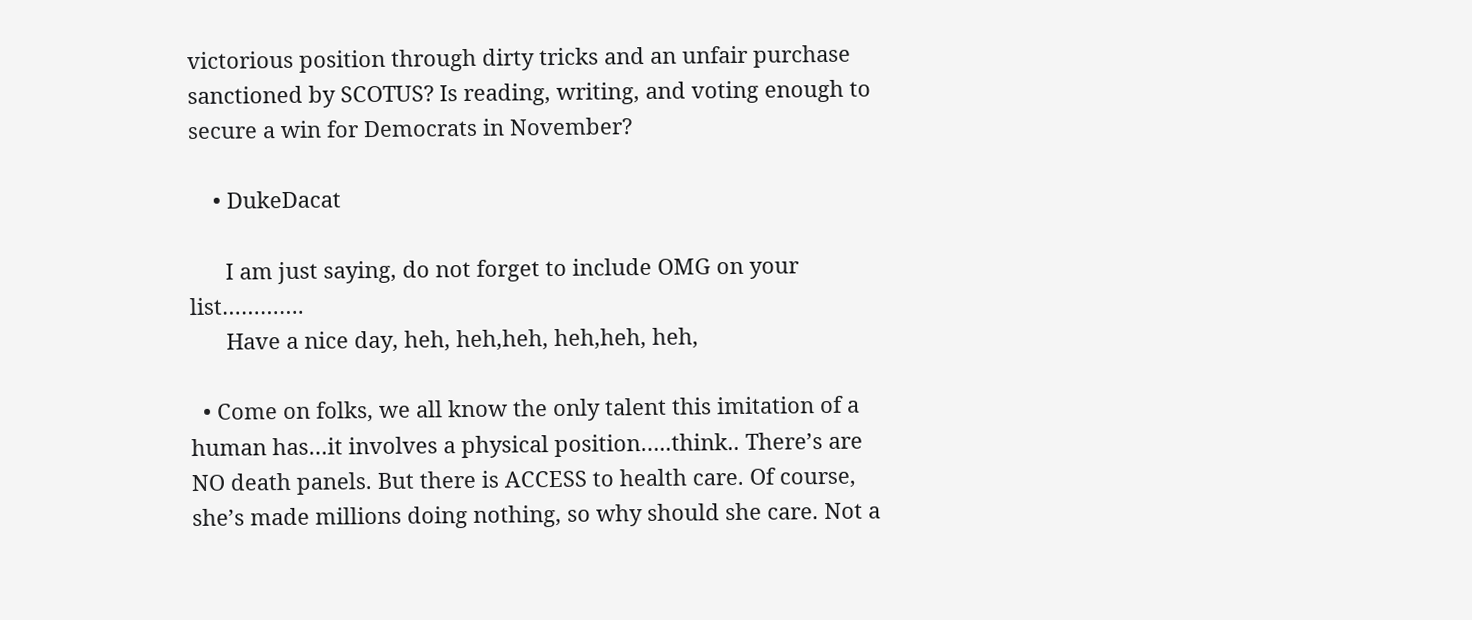victorious position through dirty tricks and an unfair purchase sanctioned by SCOTUS? Is reading, writing, and voting enough to secure a win for Democrats in November?

    • DukeDacat

      I am just saying, do not forget to include OMG on your list………….
      Have a nice day, heh, heh,heh, heh,heh, heh,

  • Come on folks, we all know the only talent this imitation of a human has…it involves a physical position…..think.. There’s are NO death panels. But there is ACCESS to health care. Of course, she’s made millions doing nothing, so why should she care. Not a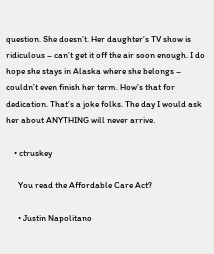question. She doesn’t. Her daughter’s TV show is ridiculous – can’t get it off the air soon enough. I do hope she stays in Alaska where she belongs – couldn’t even finish her term. How’s that for dedication. That’s a joke folks. The day I would ask her about ANYTHING will never arrive.

    • ctruskey

      You read the Affordable Care Act?

      • Justin Napolitano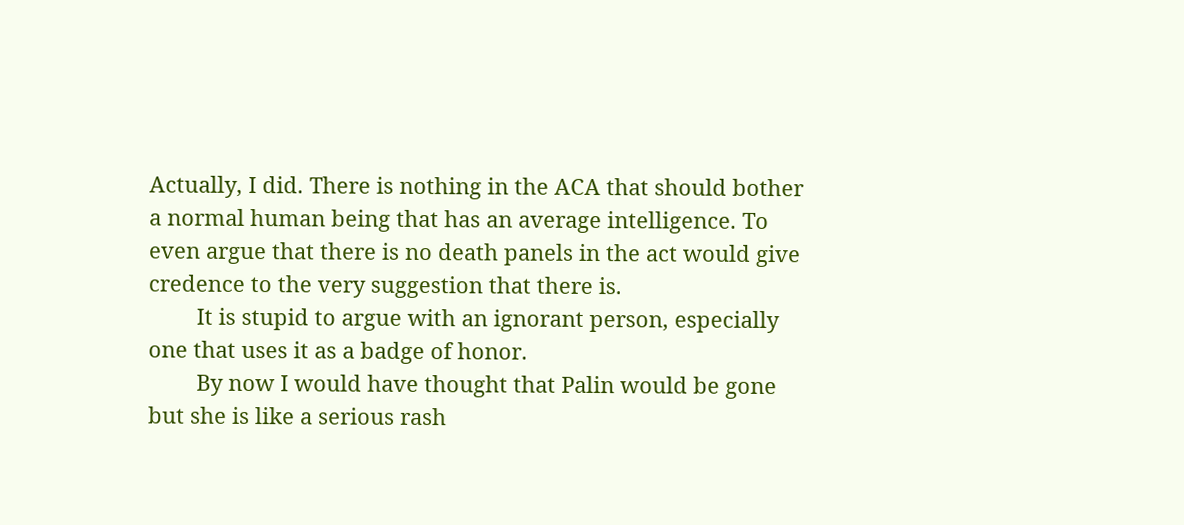Actually, I did. There is nothing in the ACA that should bother a normal human being that has an average intelligence. To even argue that there is no death panels in the act would give credence to the very suggestion that there is.
        It is stupid to argue with an ignorant person, especially one that uses it as a badge of honor.
        By now I would have thought that Palin would be gone but she is like a serious rash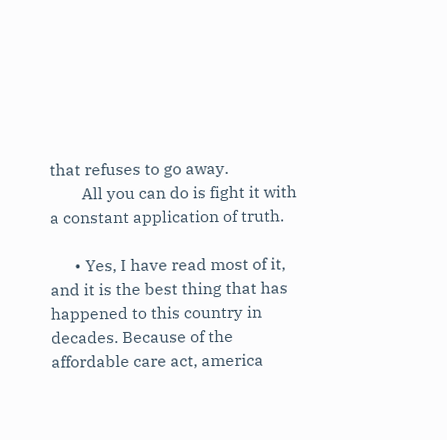that refuses to go away.
        All you can do is fight it with a constant application of truth.

      • Yes, I have read most of it, and it is the best thing that has happened to this country in decades. Because of the affordable care act, america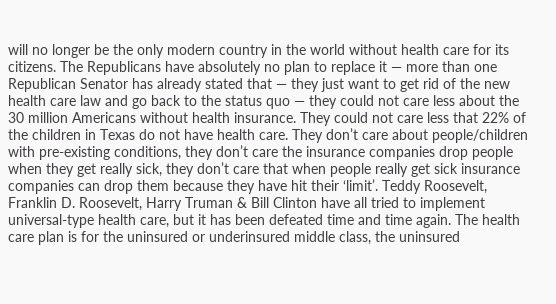will no longer be the only modern country in the world without health care for its citizens. The Republicans have absolutely no plan to replace it — more than one Republican Senator has already stated that — they just want to get rid of the new health care law and go back to the status quo — they could not care less about the 30 million Americans without health insurance. They could not care less that 22% of the children in Texas do not have health care. They don’t care about people/children with pre-existing conditions, they don’t care the insurance companies drop people when they get really sick, they don’t care that when people really get sick insurance companies can drop them because they have hit their ‘limit’. Teddy Roosevelt, Franklin D. Roosevelt, Harry Truman & Bill Clinton have all tried to implement universal-type health care, but it has been defeated time and time again. The health care plan is for the uninsured or underinsured middle class, the uninsured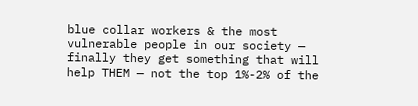blue collar workers & the most vulnerable people in our society — finally they get something that will help THEM — not the top 1%-2% of the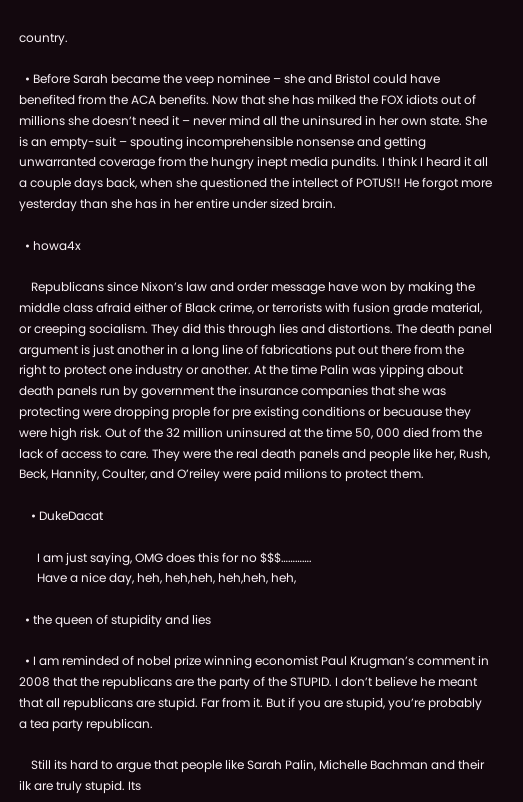country.

  • Before Sarah became the veep nominee – she and Bristol could have benefited from the ACA benefits. Now that she has milked the FOX idiots out of millions she doesn’t need it – never mind all the uninsured in her own state. She is an empty-suit – spouting incomprehensible nonsense and getting unwarranted coverage from the hungry inept media pundits. I think I heard it all a couple days back, when she questioned the intellect of POTUS!! He forgot more yesterday than she has in her entire under sized brain.

  • howa4x

    Republicans since Nixon’s law and order message have won by making the middle class afraid either of Black crime, or terrorists with fusion grade material, or creeping socialism. They did this through lies and distortions. The death panel argument is just another in a long line of fabrications put out there from the right to protect one industry or another. At the time Palin was yipping about death panels run by government the insurance companies that she was protecting were dropping prople for pre existing conditions or becuause they were high risk. Out of the 32 million uninsured at the time 50, 000 died from the lack of access to care. They were the real death panels and people like her, Rush, Beck, Hannity, Coulter, and O’reiley were paid milions to protect them.

    • DukeDacat

      I am just saying, OMG does this for no $$$………….
      Have a nice day, heh, heh,heh, heh,heh, heh,

  • the queen of stupidity and lies

  • I am reminded of nobel prize winning economist Paul Krugman’s comment in 2008 that the republicans are the party of the STUPID. I don’t believe he meant that all republicans are stupid. Far from it. But if you are stupid, you’re probably a tea party republican.

    Still its hard to argue that people like Sarah Palin, Michelle Bachman and their ilk are truly stupid. Its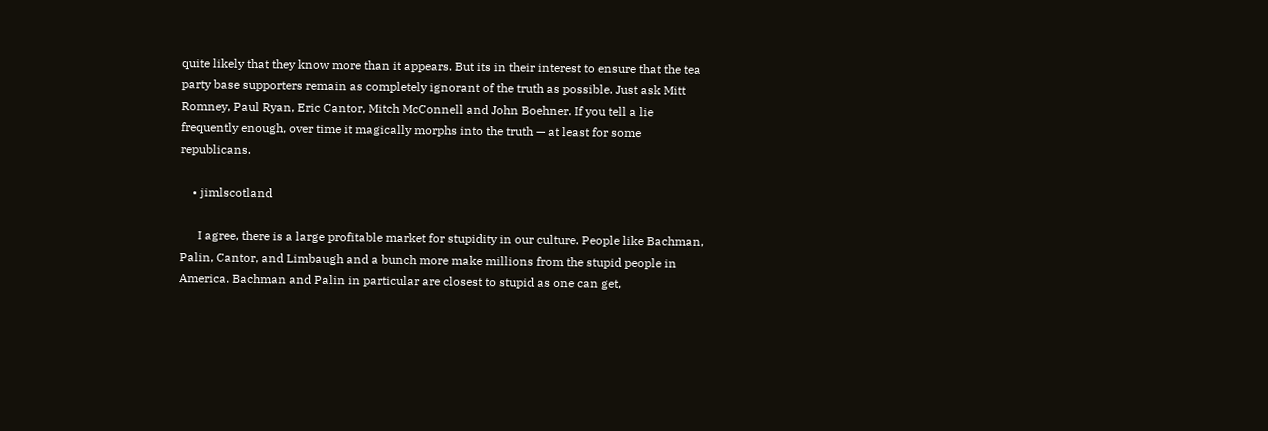quite likely that they know more than it appears. But its in their interest to ensure that the tea party base supporters remain as completely ignorant of the truth as possible. Just ask Mitt Romney, Paul Ryan, Eric Cantor, Mitch McConnell and John Boehner. If you tell a lie frequently enough, over time it magically morphs into the truth — at least for some republicans.

    • jimlscotland

      I agree, there is a large profitable market for stupidity in our culture. People like Bachman, Palin, Cantor, and Limbaugh and a bunch more make millions from the stupid people in America. Bachman and Palin in particular are closest to stupid as one can get,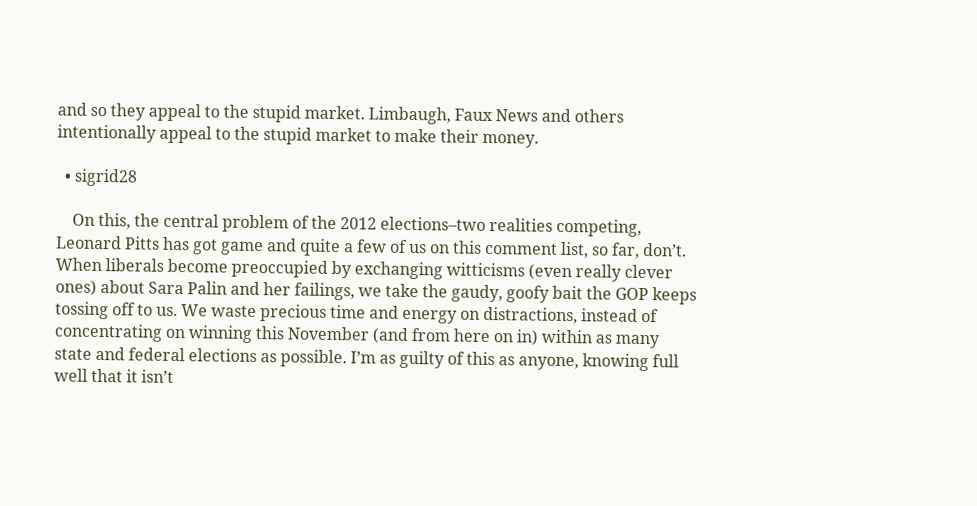and so they appeal to the stupid market. Limbaugh, Faux News and others intentionally appeal to the stupid market to make their money.

  • sigrid28

    On this, the central problem of the 2012 elections–two realities competing, Leonard Pitts has got game and quite a few of us on this comment list, so far, don’t. When liberals become preoccupied by exchanging witticisms (even really clever ones) about Sara Palin and her failings, we take the gaudy, goofy bait the GOP keeps tossing off to us. We waste precious time and energy on distractions, instead of concentrating on winning this November (and from here on in) within as many state and federal elections as possible. I’m as guilty of this as anyone, knowing full well that it isn’t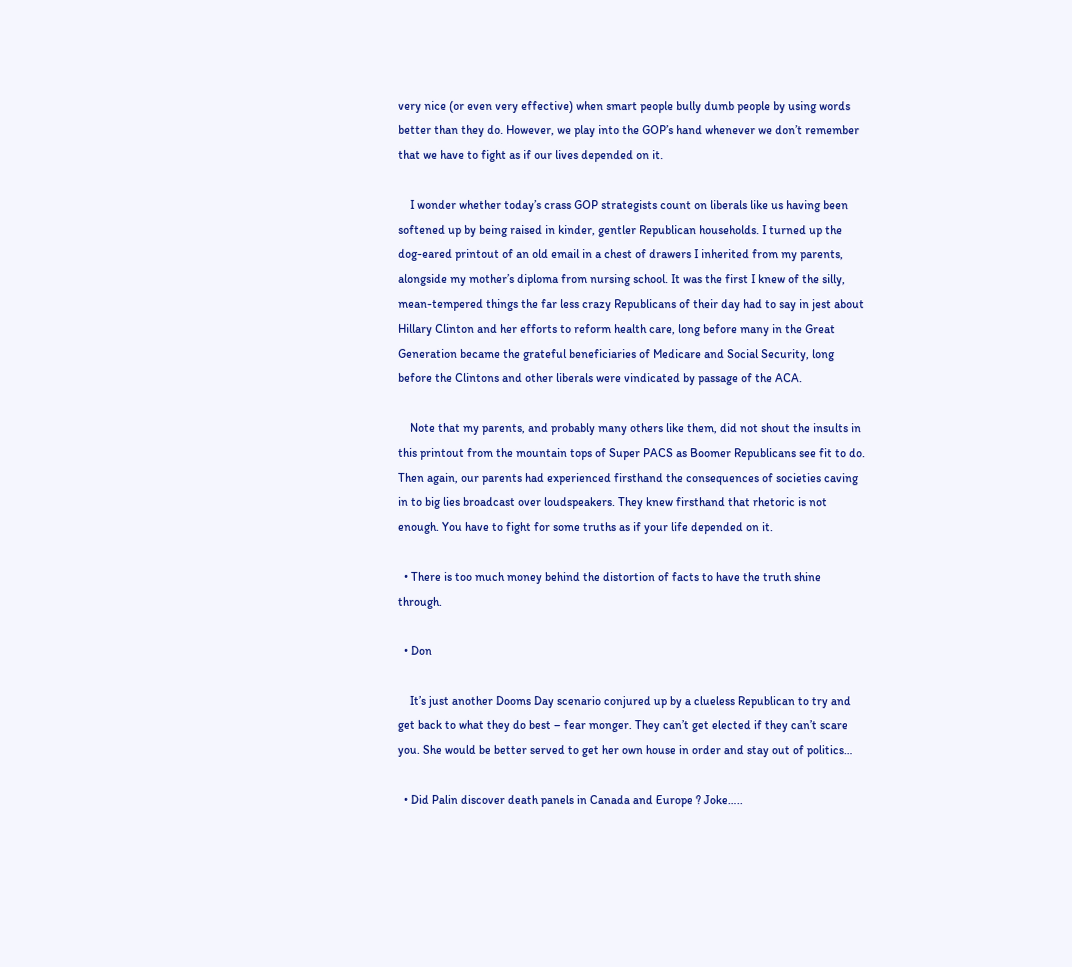very nice (or even very effective) when smart people bully dumb people by using words better than they do. However, we play into the GOP’s hand whenever we don’t remember that we have to fight as if our lives depended on it.

    I wonder whether today’s crass GOP strategists count on liberals like us having been softened up by being raised in kinder, gentler Republican households. I turned up the dog-eared printout of an old email in a chest of drawers I inherited from my parents, alongside my mother’s diploma from nursing school. It was the first I knew of the silly, mean-tempered things the far less crazy Republicans of their day had to say in jest about Hillary Clinton and her efforts to reform health care, long before many in the Great Generation became the grateful beneficiaries of Medicare and Social Security, long before the Clintons and other liberals were vindicated by passage of the ACA.

    Note that my parents, and probably many others like them, did not shout the insults in this printout from the mountain tops of Super PACS as Boomer Republicans see fit to do. Then again, our parents had experienced firsthand the consequences of societies caving in to big lies broadcast over loudspeakers. They knew firsthand that rhetoric is not enough. You have to fight for some truths as if your life depended on it.

  • There is too much money behind the distortion of facts to have the truth shine through.

  • Don

    It’s just another Dooms Day scenario conjured up by a clueless Republican to try and get back to what they do best – fear monger. They can’t get elected if they can’t scare you. She would be better served to get her own house in order and stay out of politics…

  • Did Palin discover death panels in Canada and Europe ? Joke…..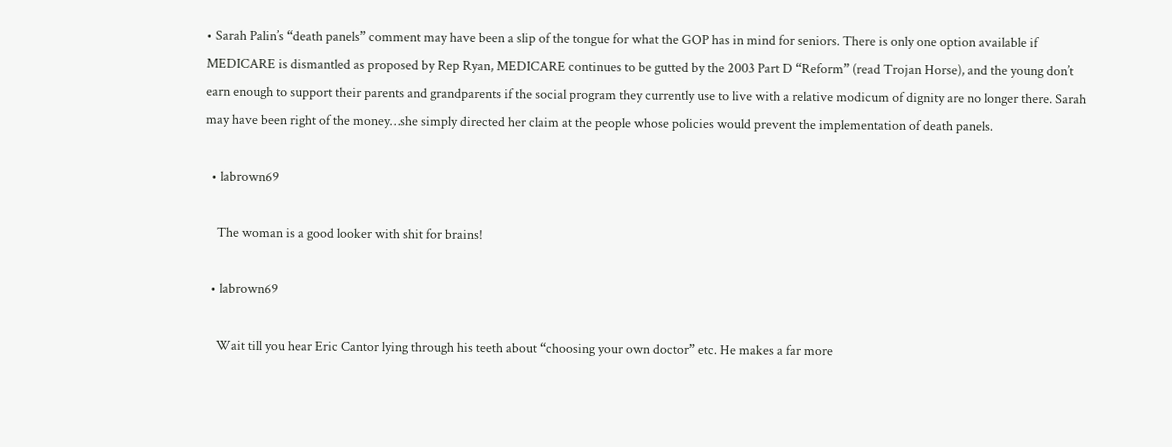• Sarah Palin’s “death panels” comment may have been a slip of the tongue for what the GOP has in mind for seniors. There is only one option available if MEDICARE is dismantled as proposed by Rep Ryan, MEDICARE continues to be gutted by the 2003 Part D “Reform” (read Trojan Horse), and the young don’t earn enough to support their parents and grandparents if the social program they currently use to live with a relative modicum of dignity are no longer there. Sarah may have been right of the money…she simply directed her claim at the people whose policies would prevent the implementation of death panels.

  • labrown69

    The woman is a good looker with shit for brains!

  • labrown69

    Wait till you hear Eric Cantor lying through his teeth about “choosing your own doctor” etc. He makes a far more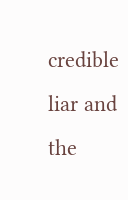credible liar and the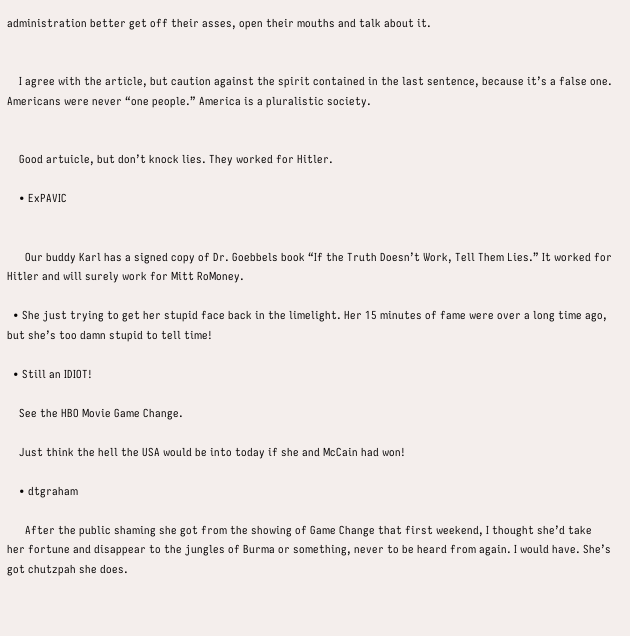administration better get off their asses, open their mouths and talk about it.


    I agree with the article, but caution against the spirit contained in the last sentence, because it’s a false one. Americans were never “one people.” America is a pluralistic society.


    Good artuicle, but don’t knock lies. They worked for Hitler.

    • ExPAVIC


      Our buddy Karl has a signed copy of Dr. Goebbels book “If the Truth Doesn’t Work, Tell Them Lies.” It worked for Hitler and will surely work for Mitt RoMoney.

  • She just trying to get her stupid face back in the limelight. Her 15 minutes of fame were over a long time ago, but she’s too damn stupid to tell time!

  • Still an IDIOT!

    See the HBO Movie Game Change.

    Just think the hell the USA would be into today if she and McCain had won!

    • dtgraham

      After the public shaming she got from the showing of Game Change that first weekend, I thought she’d take her fortune and disappear to the jungles of Burma or something, never to be heard from again. I would have. She’s got chutzpah she does.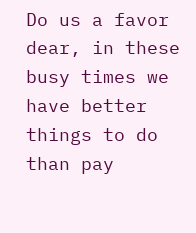Do us a favor dear, in these busy times we have better things to do than pay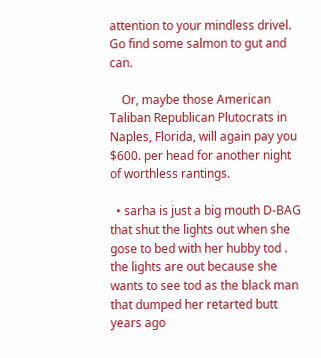attention to your mindless drivel. Go find some salmon to gut and can.

    Or, maybe those American Taliban Republican Plutocrats in Naples, Florida, will again pay you $600. per head for another night of worthless rantings.

  • sarha is just a big mouth D-BAG that shut the lights out when she gose to bed with her hubby tod . the lights are out because she wants to see tod as the black man that dumped her retarted butt years ago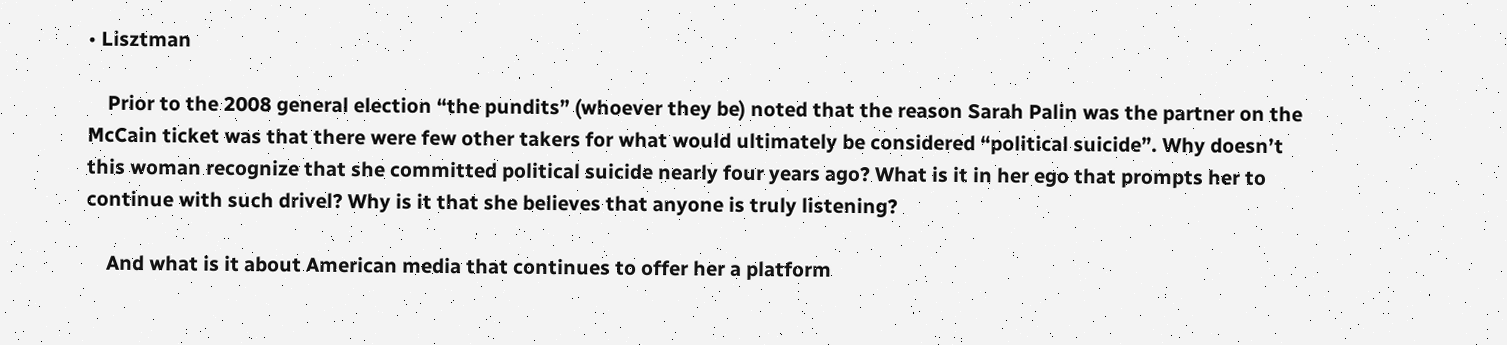• Lisztman

    Prior to the 2008 general election “the pundits” (whoever they be) noted that the reason Sarah Palin was the partner on the McCain ticket was that there were few other takers for what would ultimately be considered “political suicide”. Why doesn’t this woman recognize that she committed political suicide nearly four years ago? What is it in her ego that prompts her to continue with such drivel? Why is it that she believes that anyone is truly listening?

    And what is it about American media that continues to offer her a platform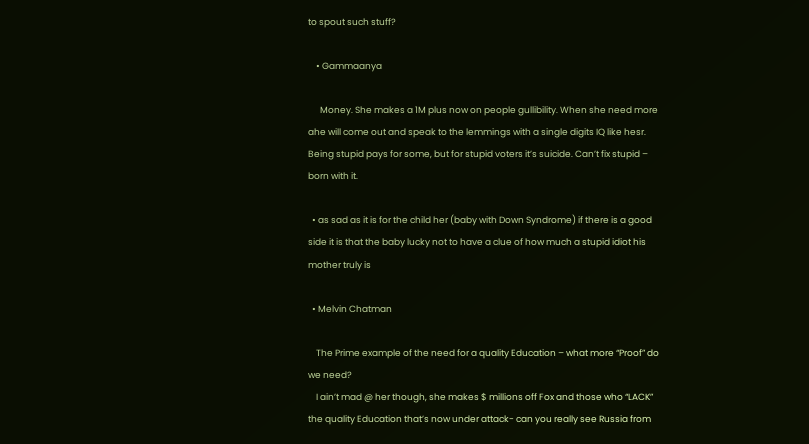to spout such stuff?

    • Gammaanya

      Money. She makes a 1M plus now on people gullibility. When she need more ahe will come out and speak to the lemmings with a single digits IQ like hesr. Being stupid pays for some, but for stupid voters it’s suicide. Can’t fix stupid – born with it.

  • as sad as it is for the child her (baby with Down Syndrome) if there is a good side it is that the baby lucky not to have a clue of how much a stupid idiot his mother truly is

  • Melvin Chatman

    The Prime example of the need for a quality Education – what more “Proof” do we need?
    I ain’t mad @ her though, she makes $ millions off Fox and those who “LACK” the quality Education that’s now under attack- can you really see Russia from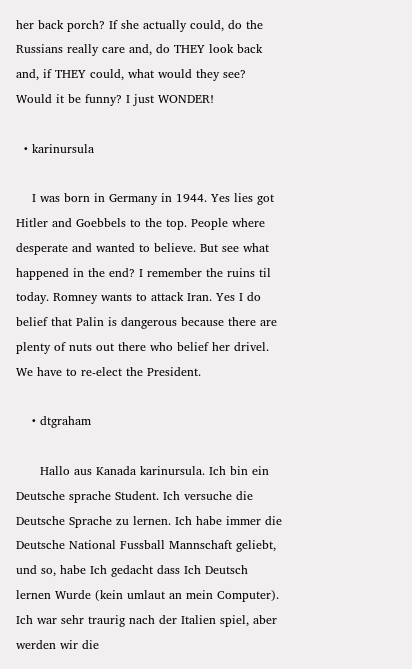her back porch? If she actually could, do the Russians really care and, do THEY look back and, if THEY could, what would they see? Would it be funny? I just WONDER!

  • karinursula

    I was born in Germany in 1944. Yes lies got Hitler and Goebbels to the top. People where desperate and wanted to believe. But see what happened in the end? I remember the ruins til today. Romney wants to attack Iran. Yes I do belief that Palin is dangerous because there are plenty of nuts out there who belief her drivel. We have to re-elect the President.

    • dtgraham

      Hallo aus Kanada karinursula. Ich bin ein Deutsche sprache Student. Ich versuche die Deutsche Sprache zu lernen. Ich habe immer die Deutsche National Fussball Mannschaft geliebt, und so, habe Ich gedacht dass Ich Deutsch lernen Wurde (kein umlaut an mein Computer). Ich war sehr traurig nach der Italien spiel, aber werden wir die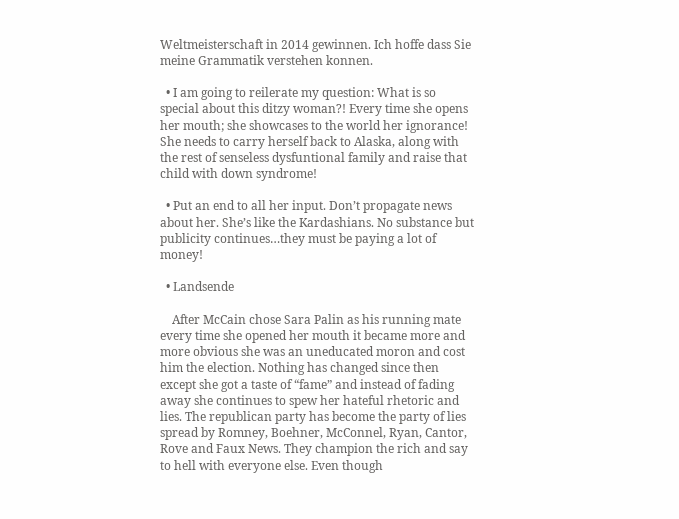Weltmeisterschaft in 2014 gewinnen. Ich hoffe dass Sie meine Grammatik verstehen konnen.

  • I am going to reilerate my question: What is so special about this ditzy woman?! Every time she opens her mouth; she showcases to the world her ignorance! She needs to carry herself back to Alaska, along with the rest of senseless dysfuntional family and raise that child with down syndrome!

  • Put an end to all her input. Don’t propagate news about her. She’s like the Kardashians. No substance but publicity continues…they must be paying a lot of money!

  • Landsende

    After McCain chose Sara Palin as his running mate every time she opened her mouth it became more and more obvious she was an uneducated moron and cost him the election. Nothing has changed since then except she got a taste of “fame” and instead of fading away she continues to spew her hateful rhetoric and lies. The republican party has become the party of lies spread by Romney, Boehner, McConnel, Ryan, Cantor, Rove and Faux News. They champion the rich and say to hell with everyone else. Even though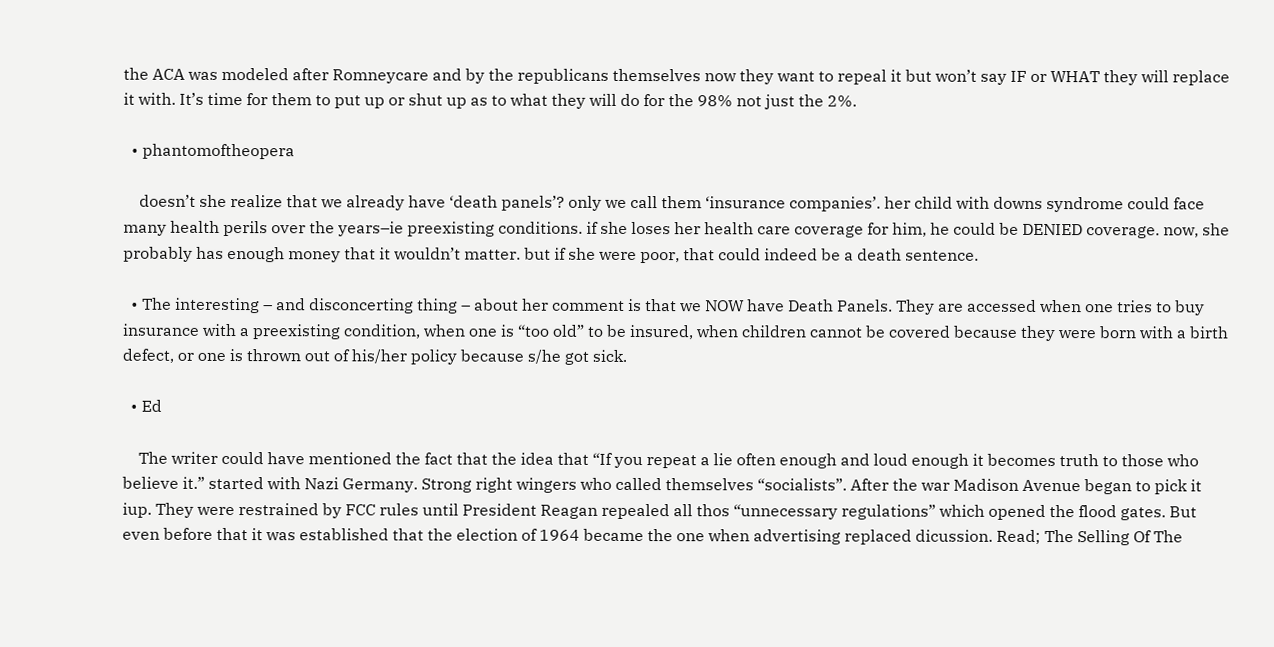the ACA was modeled after Romneycare and by the republicans themselves now they want to repeal it but won’t say IF or WHAT they will replace it with. It’s time for them to put up or shut up as to what they will do for the 98% not just the 2%.

  • phantomoftheopera

    doesn’t she realize that we already have ‘death panels’? only we call them ‘insurance companies’. her child with downs syndrome could face many health perils over the years–ie preexisting conditions. if she loses her health care coverage for him, he could be DENIED coverage. now, she probably has enough money that it wouldn’t matter. but if she were poor, that could indeed be a death sentence.

  • The interesting – and disconcerting thing – about her comment is that we NOW have Death Panels. They are accessed when one tries to buy insurance with a preexisting condition, when one is “too old” to be insured, when children cannot be covered because they were born with a birth defect, or one is thrown out of his/her policy because s/he got sick.

  • Ed

    The writer could have mentioned the fact that the idea that “If you repeat a lie often enough and loud enough it becomes truth to those who believe it.” started with Nazi Germany. Strong right wingers who called themselves “socialists”. After the war Madison Avenue began to pick it iup. They were restrained by FCC rules until President Reagan repealed all thos “unnecessary regulations” which opened the flood gates. But even before that it was established that the election of 1964 became the one when advertising replaced dicussion. Read; The Selling Of The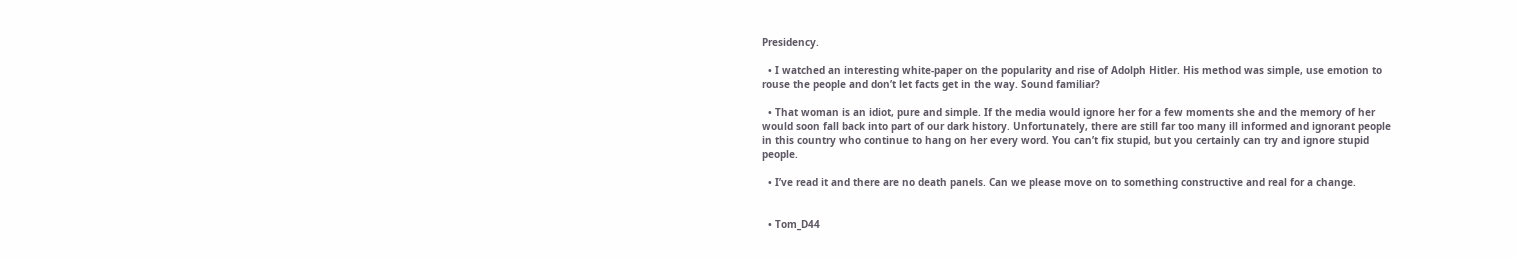Presidency.

  • I watched an interesting white-paper on the popularity and rise of Adolph Hitler. His method was simple, use emotion to rouse the people and don’t let facts get in the way. Sound familiar?

  • That woman is an idiot, pure and simple. If the media would ignore her for a few moments she and the memory of her would soon fall back into part of our dark history. Unfortunately, there are still far too many ill informed and ignorant people in this country who continue to hang on her every word. You can’t fix stupid, but you certainly can try and ignore stupid people.

  • I’ve read it and there are no death panels. Can we please move on to something constructive and real for a change.


  • Tom_D44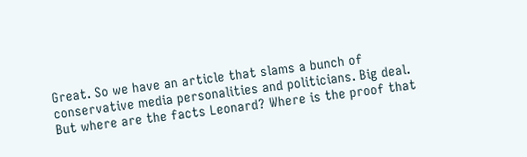Great. So we have an article that slams a bunch of conservative media personalities and politicians. Big deal. But where are the facts Leonard? Where is the proof that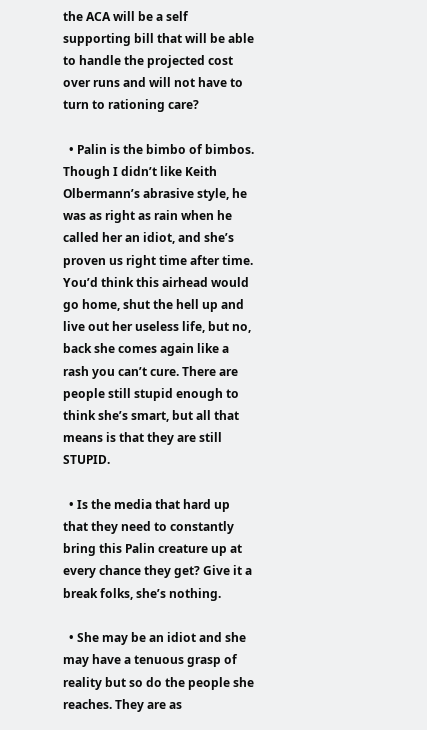the ACA will be a self supporting bill that will be able to handle the projected cost over runs and will not have to turn to rationing care?

  • Palin is the bimbo of bimbos. Though I didn’t like Keith Olbermann’s abrasive style, he was as right as rain when he called her an idiot, and she’s proven us right time after time. You’d think this airhead would go home, shut the hell up and live out her useless life, but no, back she comes again like a rash you can’t cure. There are people still stupid enough to think she’s smart, but all that means is that they are still STUPID.

  • Is the media that hard up that they need to constantly bring this Palin creature up at every chance they get? Give it a break folks, she’s nothing.

  • She may be an idiot and she may have a tenuous grasp of reality but so do the people she reaches. They are as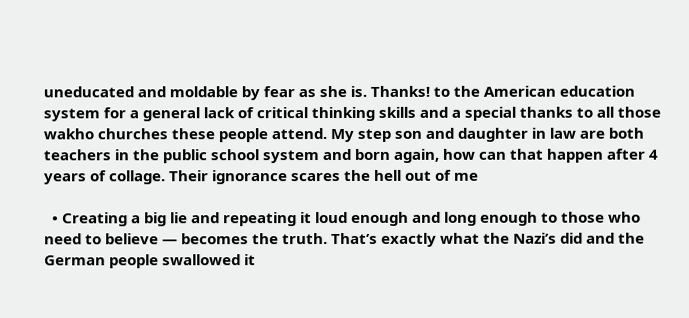uneducated and moldable by fear as she is. Thanks! to the American education system for a general lack of critical thinking skills and a special thanks to all those wakho churches these people attend. My step son and daughter in law are both teachers in the public school system and born again, how can that happen after 4 years of collage. Their ignorance scares the hell out of me

  • Creating a big lie and repeating it loud enough and long enough to those who need to believe — becomes the truth. That’s exactly what the Nazi’s did and the German people swallowed it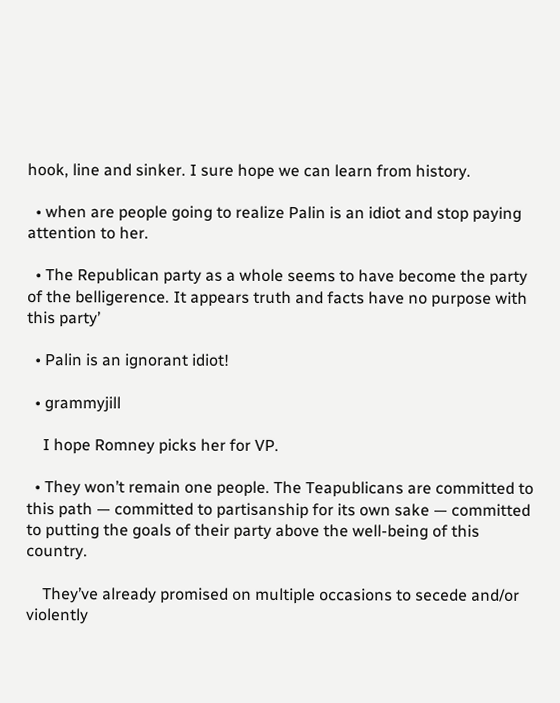hook, line and sinker. I sure hope we can learn from history.

  • when are people going to realize Palin is an idiot and stop paying attention to her.

  • The Republican party as a whole seems to have become the party of the belligerence. It appears truth and facts have no purpose with this party’

  • Palin is an ignorant idiot!

  • grammyjill

    I hope Romney picks her for VP.

  • They won’t remain one people. The Teapublicans are committed to this path — committed to partisanship for its own sake — committed to putting the goals of their party above the well-being of this country.

    They’ve already promised on multiple occasions to secede and/or violently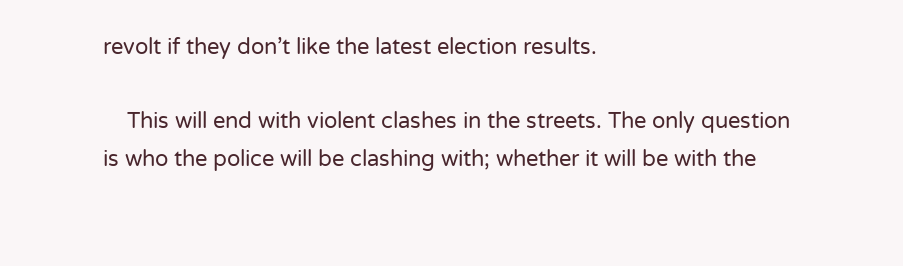revolt if they don’t like the latest election results.

    This will end with violent clashes in the streets. The only question is who the police will be clashing with; whether it will be with the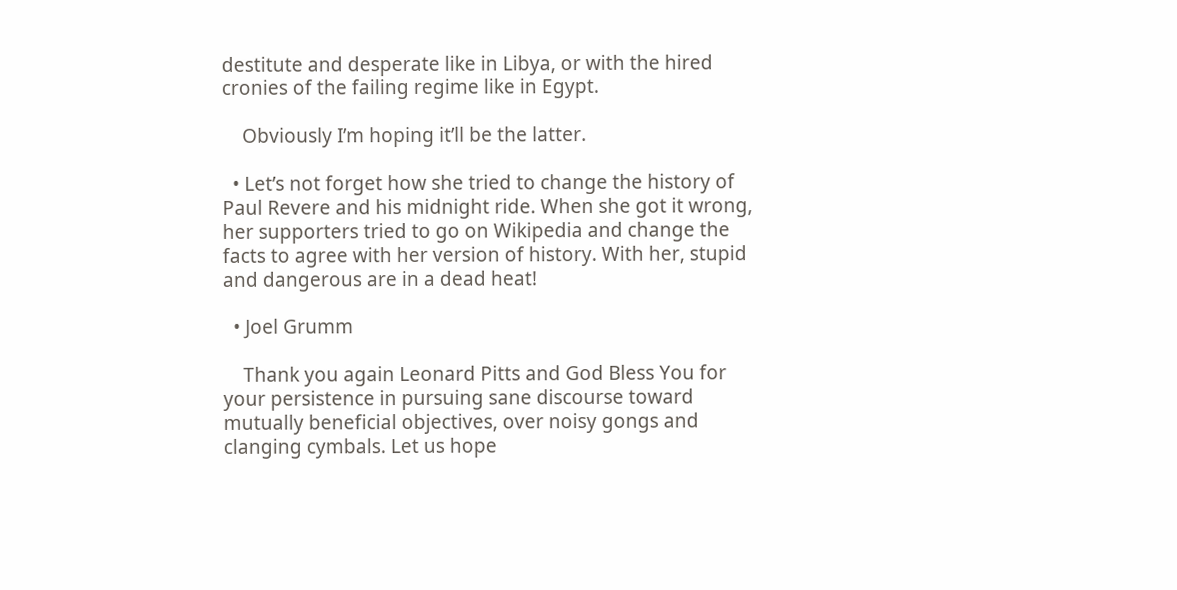destitute and desperate like in Libya, or with the hired cronies of the failing regime like in Egypt.

    Obviously I’m hoping it’ll be the latter.

  • Let’s not forget how she tried to change the history of Paul Revere and his midnight ride. When she got it wrong, her supporters tried to go on Wikipedia and change the facts to agree with her version of history. With her, stupid and dangerous are in a dead heat!

  • Joel Grumm

    Thank you again Leonard Pitts and God Bless You for your persistence in pursuing sane discourse toward mutually beneficial objectives, over noisy gongs and clanging cymbals. Let us hope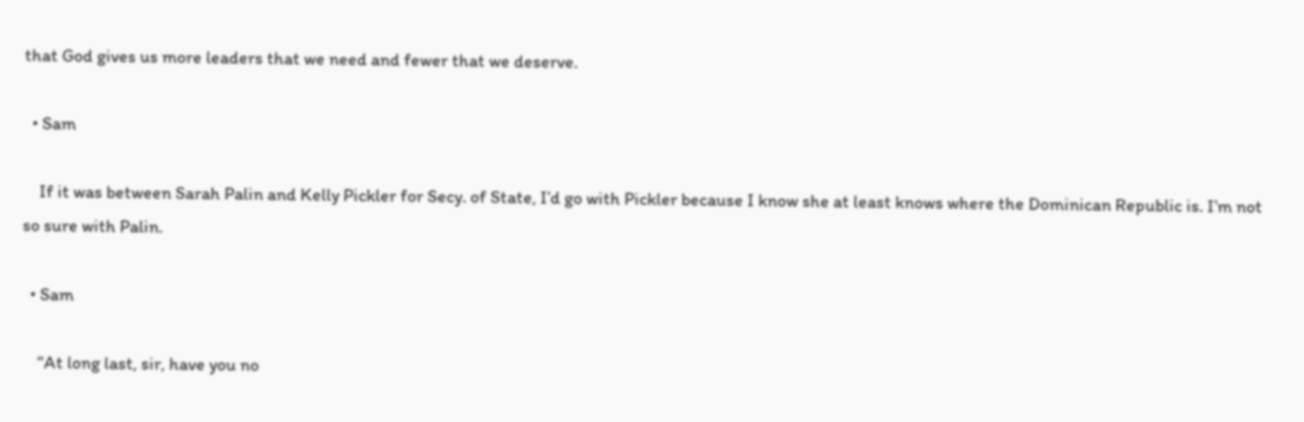that God gives us more leaders that we need and fewer that we deserve.

  • Sam

    If it was between Sarah Palin and Kelly Pickler for Secy. of State, I’d go with Pickler because I know she at least knows where the Dominican Republic is. I’m not so sure with Palin.

  • Sam

    “At long last, sir, have you no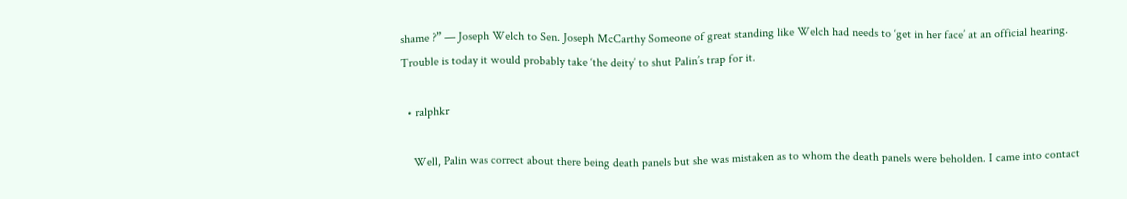shame ?” — Joseph Welch to Sen. Joseph McCarthy Someone of great standing like Welch had needs to ‘get in her face’ at an official hearing. Trouble is today it would probably take ‘the deity’ to shut Palin’s trap for it.

  • ralphkr

    Well, Palin was correct about there being death panels but she was mistaken as to whom the death panels were beholden. I came into contact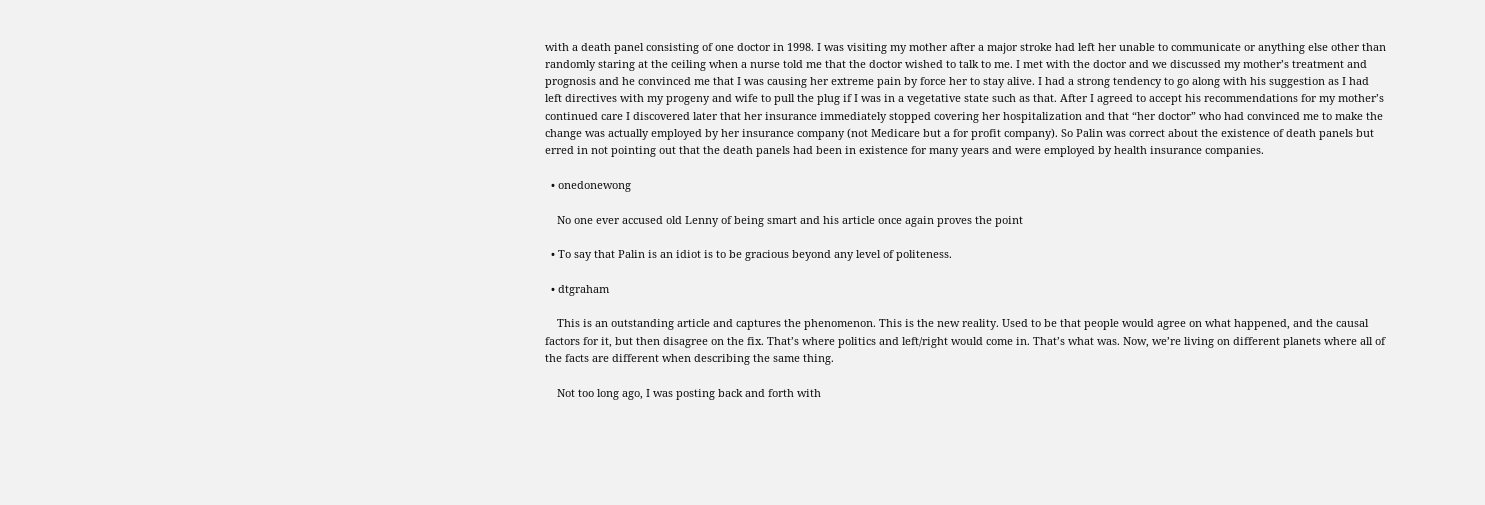with a death panel consisting of one doctor in 1998. I was visiting my mother after a major stroke had left her unable to communicate or anything else other than randomly staring at the ceiling when a nurse told me that the doctor wished to talk to me. I met with the doctor and we discussed my mother’s treatment and prognosis and he convinced me that I was causing her extreme pain by force her to stay alive. I had a strong tendency to go along with his suggestion as I had left directives with my progeny and wife to pull the plug if I was in a vegetative state such as that. After I agreed to accept his recommendations for my mother’s continued care I discovered later that her insurance immediately stopped covering her hospitalization and that “her doctor” who had convinced me to make the change was actually employed by her insurance company (not Medicare but a for profit company). So Palin was correct about the existence of death panels but erred in not pointing out that the death panels had been in existence for many years and were employed by health insurance companies.

  • onedonewong

    No one ever accused old Lenny of being smart and his article once again proves the point

  • To say that Palin is an idiot is to be gracious beyond any level of politeness.

  • dtgraham

    This is an outstanding article and captures the phenomenon. This is the new reality. Used to be that people would agree on what happened, and the causal factors for it, but then disagree on the fix. That’s where politics and left/right would come in. That’s what was. Now, we’re living on different planets where all of the facts are different when describing the same thing.

    Not too long ago, I was posting back and forth with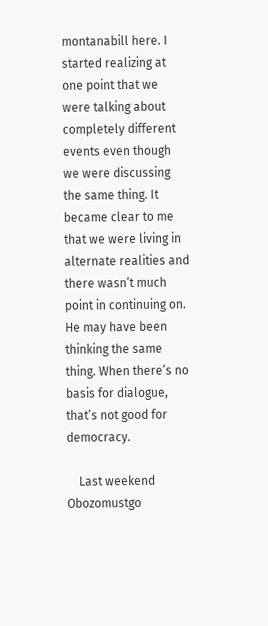montanabill here. I started realizing at one point that we were talking about completely different events even though we were discussing the same thing. It became clear to me that we were living in alternate realities and there wasn’t much point in continuing on. He may have been thinking the same thing. When there’s no basis for dialogue, that’s not good for democracy.

    Last weekend Obozomustgo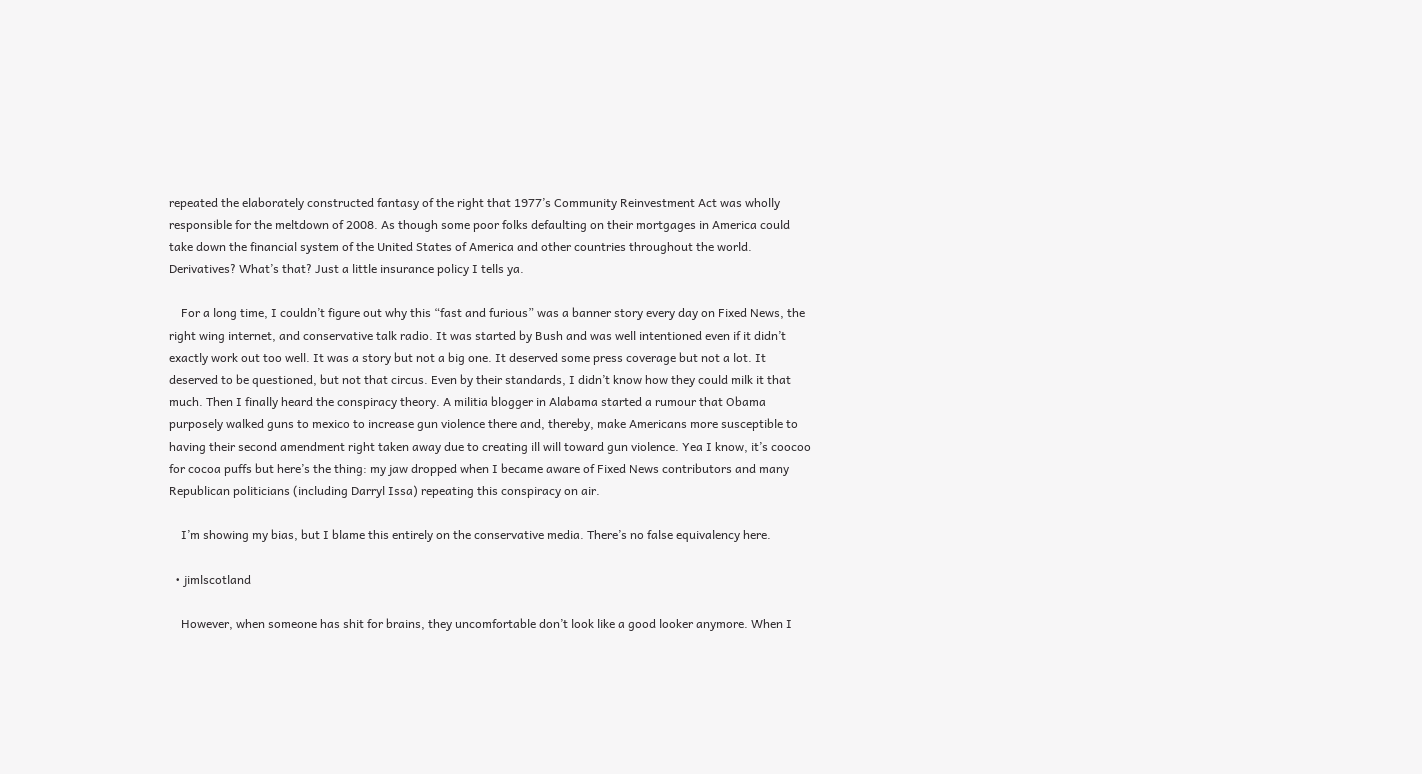repeated the elaborately constructed fantasy of the right that 1977’s Community Reinvestment Act was wholly responsible for the meltdown of 2008. As though some poor folks defaulting on their mortgages in America could take down the financial system of the United States of America and other countries throughout the world. Derivatives? What’s that? Just a little insurance policy I tells ya.

    For a long time, I couldn’t figure out why this “fast and furious” was a banner story every day on Fixed News, the right wing internet, and conservative talk radio. It was started by Bush and was well intentioned even if it didn’t exactly work out too well. It was a story but not a big one. It deserved some press coverage but not a lot. It deserved to be questioned, but not that circus. Even by their standards, I didn’t know how they could milk it that much. Then I finally heard the conspiracy theory. A militia blogger in Alabama started a rumour that Obama purposely walked guns to mexico to increase gun violence there and, thereby, make Americans more susceptible to having their second amendment right taken away due to creating ill will toward gun violence. Yea I know, it’s coocoo for cocoa puffs but here’s the thing: my jaw dropped when I became aware of Fixed News contributors and many Republican politicians (including Darryl Issa) repeating this conspiracy on air.

    I’m showing my bias, but I blame this entirely on the conservative media. There’s no false equivalency here.

  • jimlscotland

    However, when someone has shit for brains, they uncomfortable don’t look like a good looker anymore. When I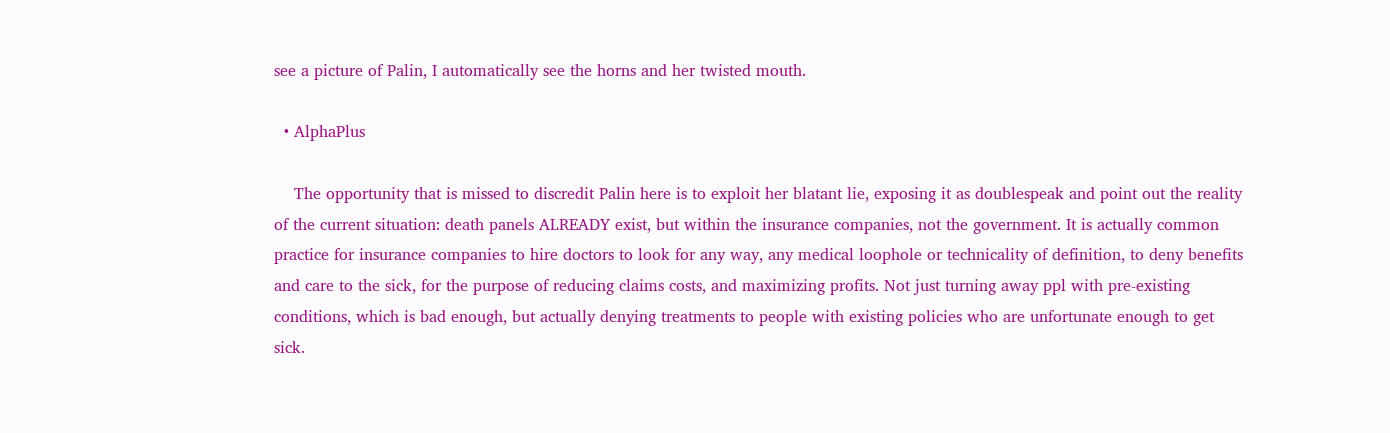see a picture of Palin, I automatically see the horns and her twisted mouth.

  • AlphaPlus

    The opportunity that is missed to discredit Palin here is to exploit her blatant lie, exposing it as doublespeak and point out the reality of the current situation: death panels ALREADY exist, but within the insurance companies, not the government. It is actually common practice for insurance companies to hire doctors to look for any way, any medical loophole or technicality of definition, to deny benefits and care to the sick, for the purpose of reducing claims costs, and maximizing profits. Not just turning away ppl with pre-existing conditions, which is bad enough, but actually denying treatments to people with existing policies who are unfortunate enough to get sick.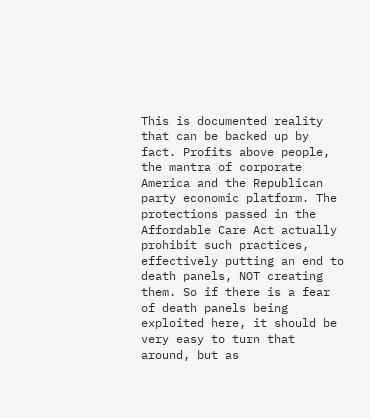This is documented reality that can be backed up by fact. Profits above people, the mantra of corporate America and the Republican party economic platform. The protections passed in the Affordable Care Act actually prohibit such practices, effectively putting an end to death panels, NOT creating them. So if there is a fear of death panels being exploited here, it should be very easy to turn that around, but as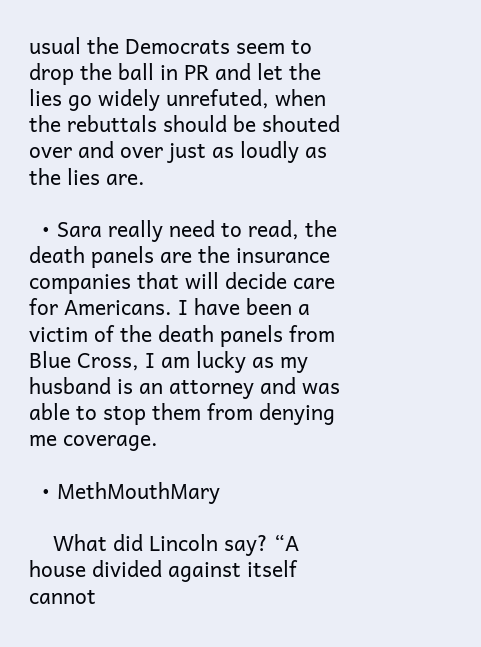usual the Democrats seem to drop the ball in PR and let the lies go widely unrefuted, when the rebuttals should be shouted over and over just as loudly as the lies are.

  • Sara really need to read, the death panels are the insurance companies that will decide care for Americans. I have been a victim of the death panels from Blue Cross, I am lucky as my husband is an attorney and was able to stop them from denying me coverage.

  • MethMouthMary

    What did Lincoln say? “A house divided against itself cannot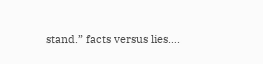stand.” facts versus lies….